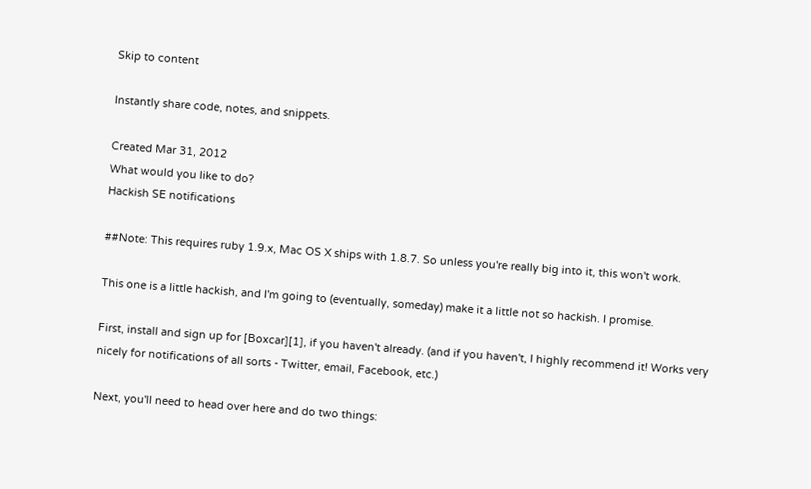Skip to content

Instantly share code, notes, and snippets.

Created Mar 31, 2012
What would you like to do?
Hackish SE notifications

##Note: This requires ruby 1.9.x, Mac OS X ships with 1.8.7. So unless you're really big into it, this won't work.

This one is a little hackish, and I'm going to (eventually, someday) make it a little not so hackish. I promise.

First, install and sign up for [Boxcar][1], if you haven't already. (and if you haven't, I highly recommend it! Works very nicely for notifications of all sorts - Twitter, email, Facebook, etc.)

Next, you'll need to head over here and do two things: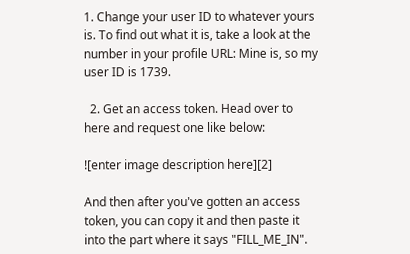1. Change your user ID to whatever yours is. To find out what it is, take a look at the number in your profile URL: Mine is, so my user ID is 1739.

  2. Get an access token. Head over to here and request one like below:

![enter image description here][2]

And then after you've gotten an access token, you can copy it and then paste it into the part where it says "FILL_ME_IN".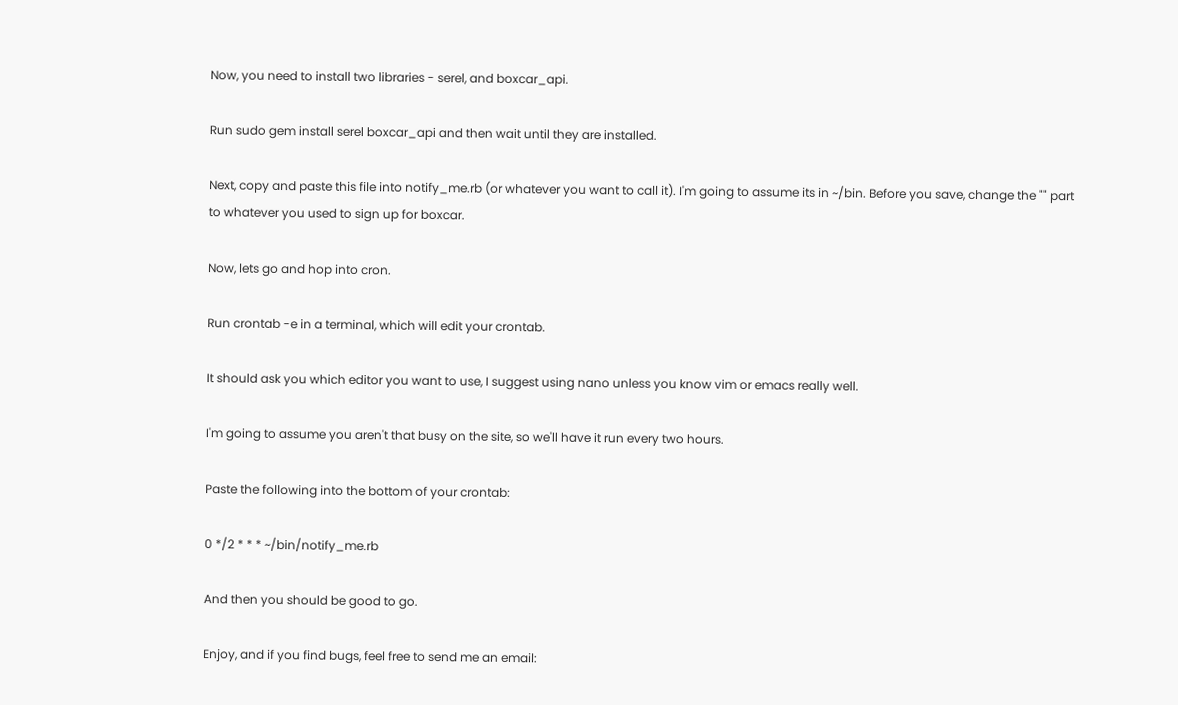Now, you need to install two libraries - serel, and boxcar_api.

Run sudo gem install serel boxcar_api and then wait until they are installed.

Next, copy and paste this file into notify_me.rb (or whatever you want to call it). I'm going to assume its in ~/bin. Before you save, change the "" part to whatever you used to sign up for boxcar.

Now, lets go and hop into cron.

Run crontab -e in a terminal, which will edit your crontab.

It should ask you which editor you want to use, I suggest using nano unless you know vim or emacs really well.

I'm going to assume you aren't that busy on the site, so we'll have it run every two hours.

Paste the following into the bottom of your crontab:

0 */2 * * * ~/bin/notify_me.rb

And then you should be good to go.

Enjoy, and if you find bugs, feel free to send me an email: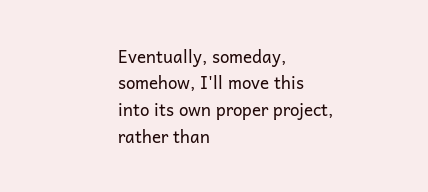Eventually, someday, somehow, I'll move this into its own proper project, rather than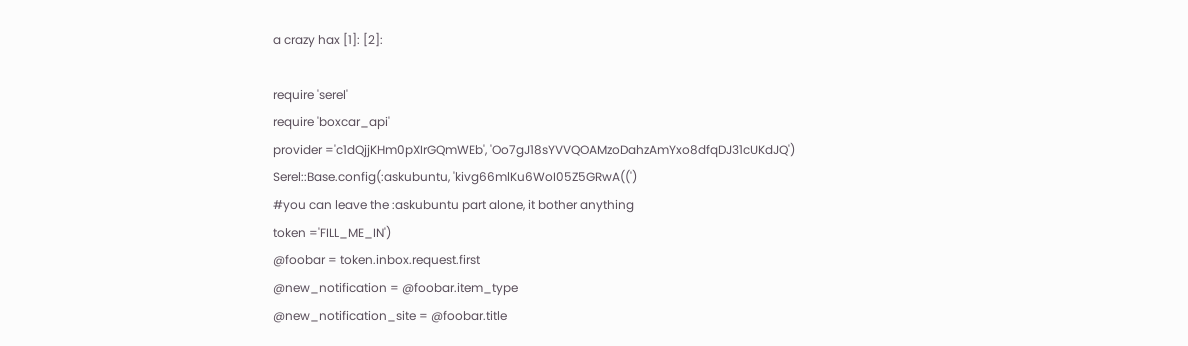a crazy hax [1]: [2]:

require 'serel'
require 'boxcar_api'
provider ='c1dQjjKHm0pXIrGQmWEb', 'Oo7gJ18sYVVQOAMzoDahzAmYxo8dfqDJ31cUKdJQ')
Serel::Base.config(:askubuntu, 'kivg66mlKu6WoI05Z5GRwA((')
#you can leave the :askubuntu part alone, it bother anything
token ='FILL_ME_IN')
@foobar = token.inbox.request.first
@new_notification = @foobar.item_type
@new_notification_site = @foobar.title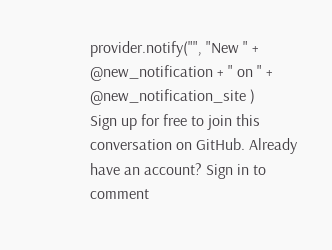provider.notify("", "New " + @new_notification + " on " + @new_notification_site )
Sign up for free to join this conversation on GitHub. Already have an account? Sign in to comment